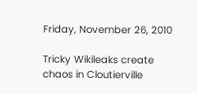Friday, November 26, 2010

Tricky Wikileaks create chaos in Cloutierville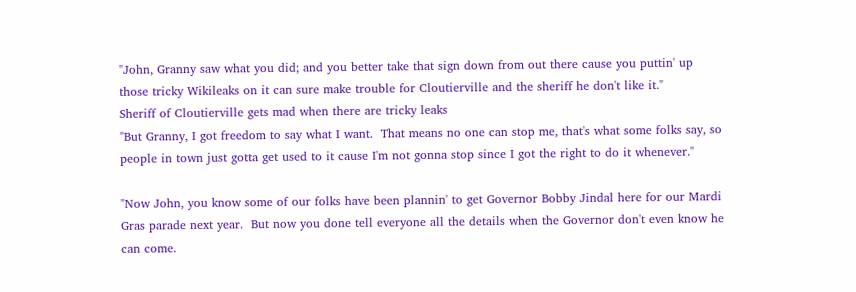"John, Granny saw what you did; and you better take that sign down from out there cause you puttin' up those tricky Wikileaks on it can sure make trouble for Cloutierville and the sheriff he don't like it."
Sheriff of Cloutierville gets mad when there are tricky leaks
"But Granny, I got freedom to say what I want.  That means no one can stop me, that's what some folks say, so people in town just gotta get used to it cause I'm not gonna stop since I got the right to do it whenever."

"Now John, you know some of our folks have been plannin' to get Governor Bobby Jindal here for our Mardi Gras parade next year.  But now you done tell everyone all the details when the Governor don't even know he can come.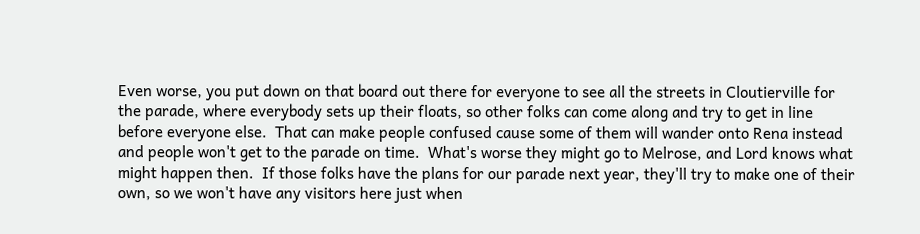Even worse, you put down on that board out there for everyone to see all the streets in Cloutierville for the parade, where everybody sets up their floats, so other folks can come along and try to get in line before everyone else.  That can make people confused cause some of them will wander onto Rena instead and people won't get to the parade on time.  What's worse they might go to Melrose, and Lord knows what might happen then.  If those folks have the plans for our parade next year, they'll try to make one of their own, so we won't have any visitors here just when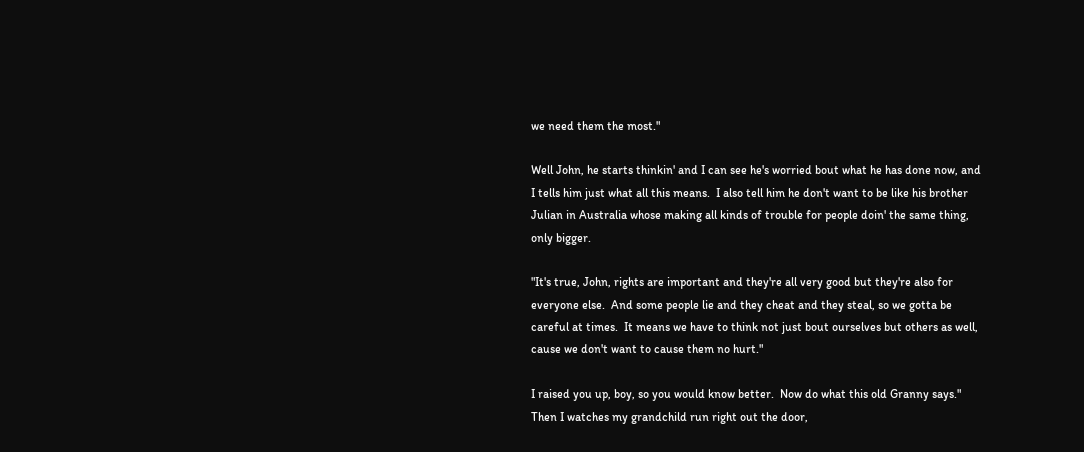we need them the most."

Well John, he starts thinkin' and I can see he's worried bout what he has done now, and I tells him just what all this means.  I also tell him he don't want to be like his brother Julian in Australia whose making all kinds of trouble for people doin' the same thing, only bigger.

"It's true, John, rights are important and they're all very good but they're also for everyone else.  And some people lie and they cheat and they steal, so we gotta be careful at times.  It means we have to think not just bout ourselves but others as well, cause we don't want to cause them no hurt."

I raised you up, boy, so you would know better.  Now do what this old Granny says."  Then I watches my grandchild run right out the door,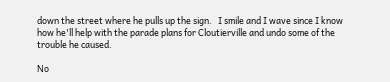down the street where he pulls up the sign.   I smile and I wave since I know how he'll help with the parade plans for Cloutierville and undo some of the trouble he caused.

No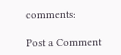comments:

Post a Comment